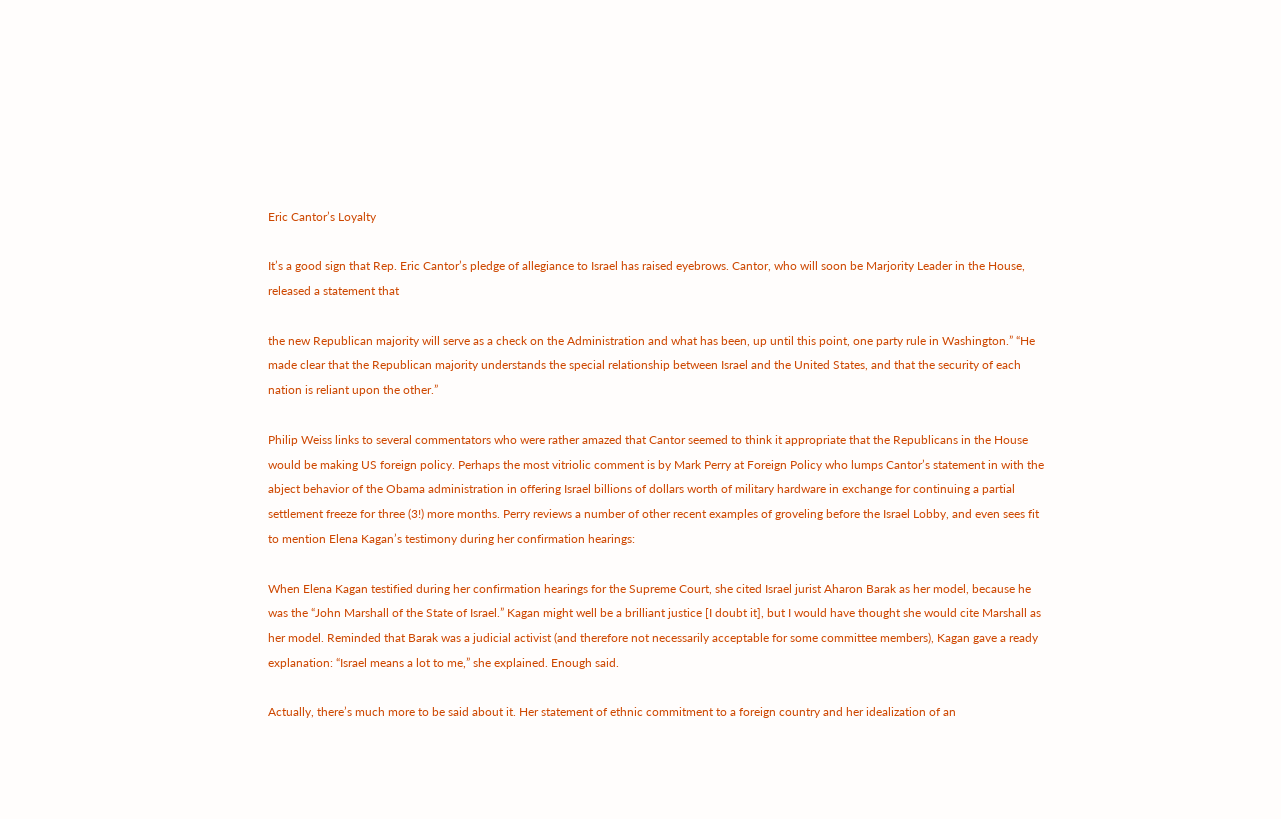Eric Cantor’s Loyalty

It’s a good sign that Rep. Eric Cantor’s pledge of allegiance to Israel has raised eyebrows. Cantor, who will soon be Marjority Leader in the House, released a statement that

the new Republican majority will serve as a check on the Administration and what has been, up until this point, one party rule in Washington.” “He made clear that the Republican majority understands the special relationship between Israel and the United States, and that the security of each nation is reliant upon the other.”

Philip Weiss links to several commentators who were rather amazed that Cantor seemed to think it appropriate that the Republicans in the House would be making US foreign policy. Perhaps the most vitriolic comment is by Mark Perry at Foreign Policy who lumps Cantor’s statement in with the abject behavior of the Obama administration in offering Israel billions of dollars worth of military hardware in exchange for continuing a partial settlement freeze for three (3!) more months. Perry reviews a number of other recent examples of groveling before the Israel Lobby, and even sees fit to mention Elena Kagan’s testimony during her confirmation hearings:

When Elena Kagan testified during her confirmation hearings for the Supreme Court, she cited Israel jurist Aharon Barak as her model, because he was the “John Marshall of the State of Israel.” Kagan might well be a brilliant justice [I doubt it], but I would have thought she would cite Marshall as her model. Reminded that Barak was a judicial activist (and therefore not necessarily acceptable for some committee members), Kagan gave a ready explanation: “Israel means a lot to me,” she explained. Enough said.

Actually, there’s much more to be said about it. Her statement of ethnic commitment to a foreign country and her idealization of an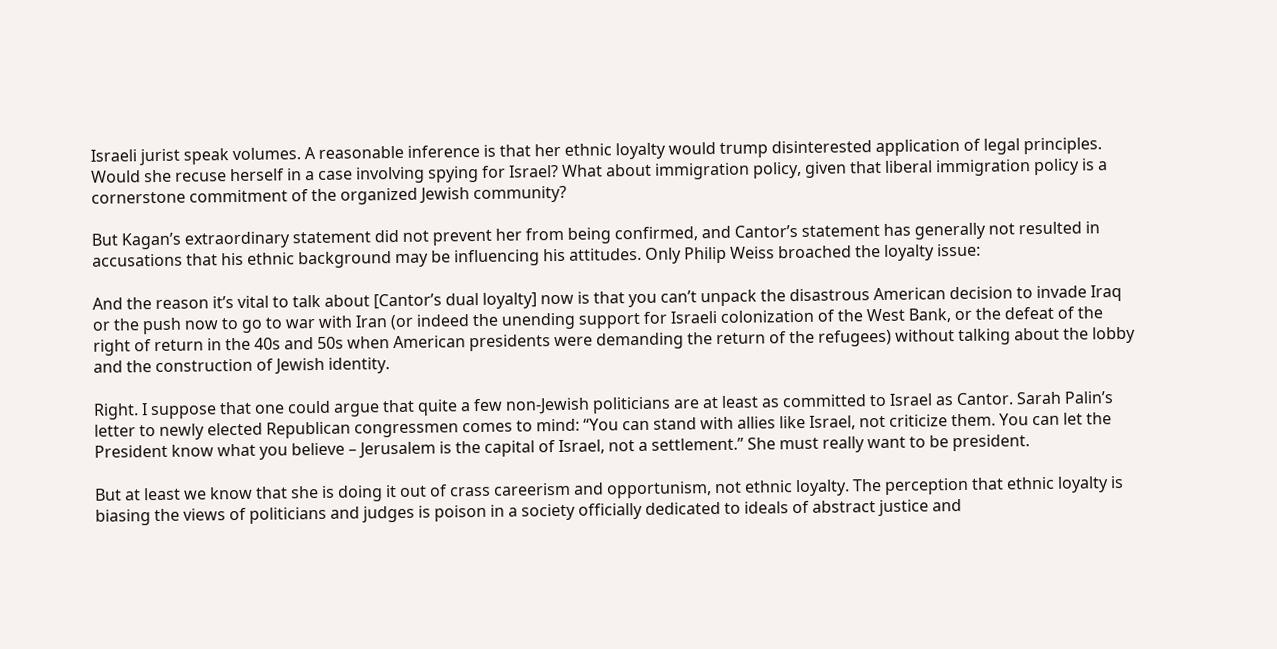Israeli jurist speak volumes. A reasonable inference is that her ethnic loyalty would trump disinterested application of legal principles. Would she recuse herself in a case involving spying for Israel? What about immigration policy, given that liberal immigration policy is a cornerstone commitment of the organized Jewish community?

But Kagan’s extraordinary statement did not prevent her from being confirmed, and Cantor’s statement has generally not resulted in accusations that his ethnic background may be influencing his attitudes. Only Philip Weiss broached the loyalty issue:

And the reason it’s vital to talk about [Cantor’s dual loyalty] now is that you can’t unpack the disastrous American decision to invade Iraq or the push now to go to war with Iran (or indeed the unending support for Israeli colonization of the West Bank, or the defeat of the right of return in the 40s and 50s when American presidents were demanding the return of the refugees) without talking about the lobby and the construction of Jewish identity.

Right. I suppose that one could argue that quite a few non-Jewish politicians are at least as committed to Israel as Cantor. Sarah Palin’s letter to newly elected Republican congressmen comes to mind: “You can stand with allies like Israel, not criticize them. You can let the President know what you believe – Jerusalem is the capital of Israel, not a settlement.” She must really want to be president.

But at least we know that she is doing it out of crass careerism and opportunism, not ethnic loyalty. The perception that ethnic loyalty is biasing the views of politicians and judges is poison in a society officially dedicated to ideals of abstract justice and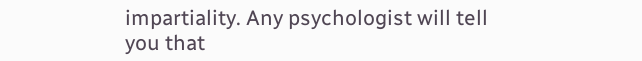impartiality. Any psychologist will tell you that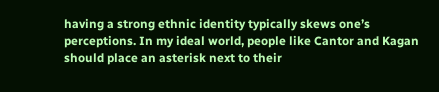having a strong ethnic identity typically skews one’s perceptions. In my ideal world, people like Cantor and Kagan should place an asterisk next to their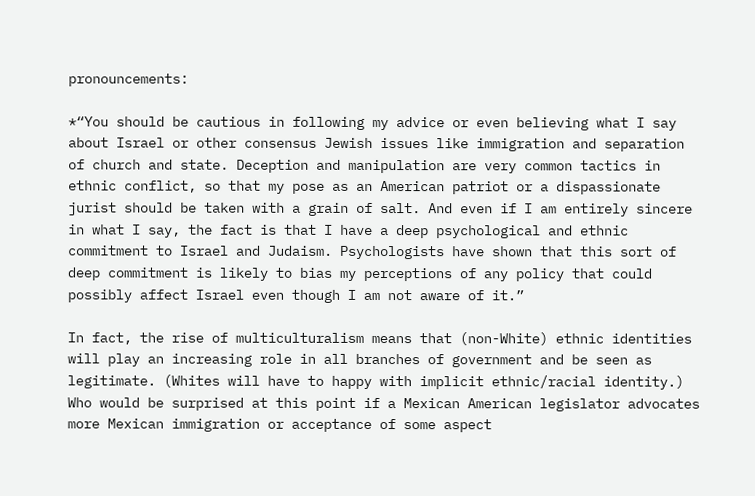pronouncements:

*“You should be cautious in following my advice or even believing what I say about Israel or other consensus Jewish issues like immigration and separation of church and state. Deception and manipulation are very common tactics in ethnic conflict, so that my pose as an American patriot or a dispassionate jurist should be taken with a grain of salt. And even if I am entirely sincere in what I say, the fact is that I have a deep psychological and ethnic commitment to Israel and Judaism. Psychologists have shown that this sort of deep commitment is likely to bias my perceptions of any policy that could possibly affect Israel even though I am not aware of it.”

In fact, the rise of multiculturalism means that (non-White) ethnic identities will play an increasing role in all branches of government and be seen as legitimate. (Whites will have to happy with implicit ethnic/racial identity.) Who would be surprised at this point if a Mexican American legislator advocates more Mexican immigration or acceptance of some aspect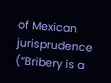of Mexican jurisprudence (“Bribery is a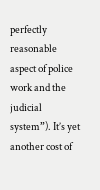perfectly reasonable aspect of police work and the judicial system”). It’s yet another cost of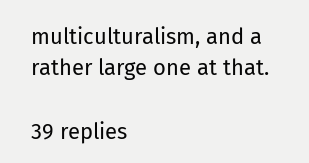multiculturalism, and a rather large one at that.

39 replies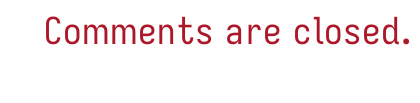Comments are closed.